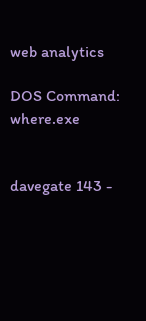web analytics

DOS Command: where.exe


davegate 143 -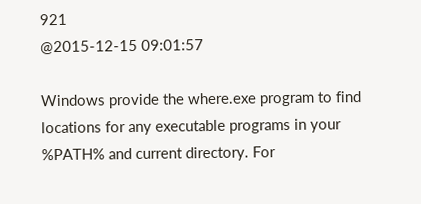921
@2015-12-15 09:01:57

Windows provide the where.exe program to find locations for any executable programs in your %PATH% and current directory. For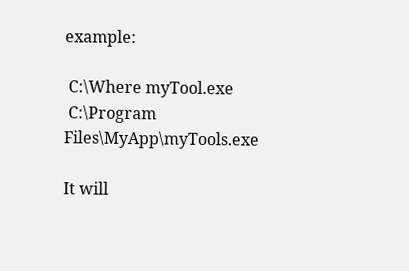example:

 C:\Where myTool.exe
 C:\Program Files\MyApp\myTools.exe

It will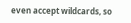even accept wildcards, so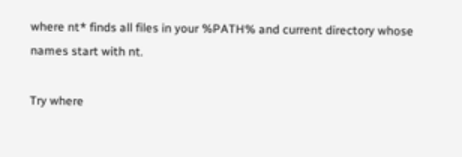where nt* finds all files in your %PATH% and current directory whose names start with nt.

Try where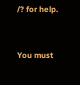/? for help.


You must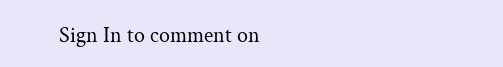Sign In to comment on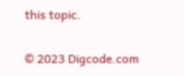this topic.

© 2023 Digcode.com